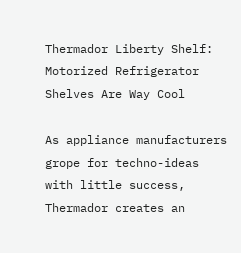Thermador Liberty Shelf: Motorized Refrigerator Shelves Are Way Cool

As appliance manufacturers grope for techno-ideas with little success, Thermador creates an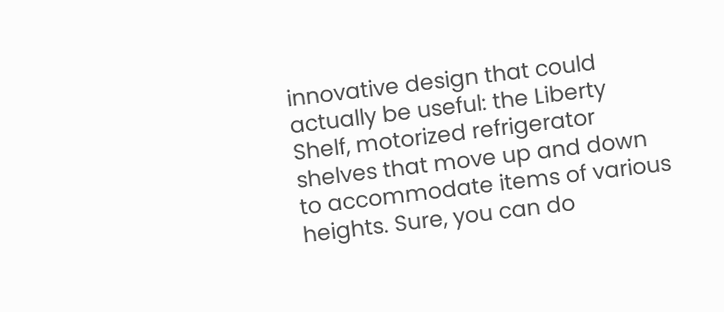innovative design that could actually be useful: the Liberty Shelf, motorized refrigerator shelves that move up and down to accommodate items of various heights. Sure, you can do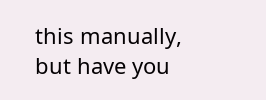this manually, but have you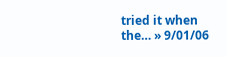tried it when the… » 9/01/06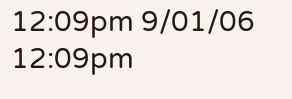12:09pm 9/01/06 12:09pm